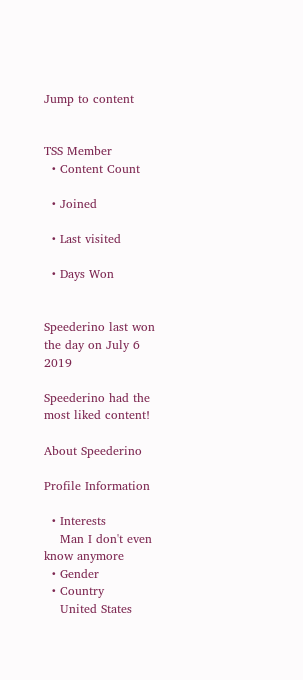Jump to content


TSS Member
  • Content Count

  • Joined

  • Last visited

  • Days Won


Speederino last won the day on July 6 2019

Speederino had the most liked content!

About Speederino

Profile Information

  • Interests
    Man I don't even know anymore
  • Gender
  • Country
    United States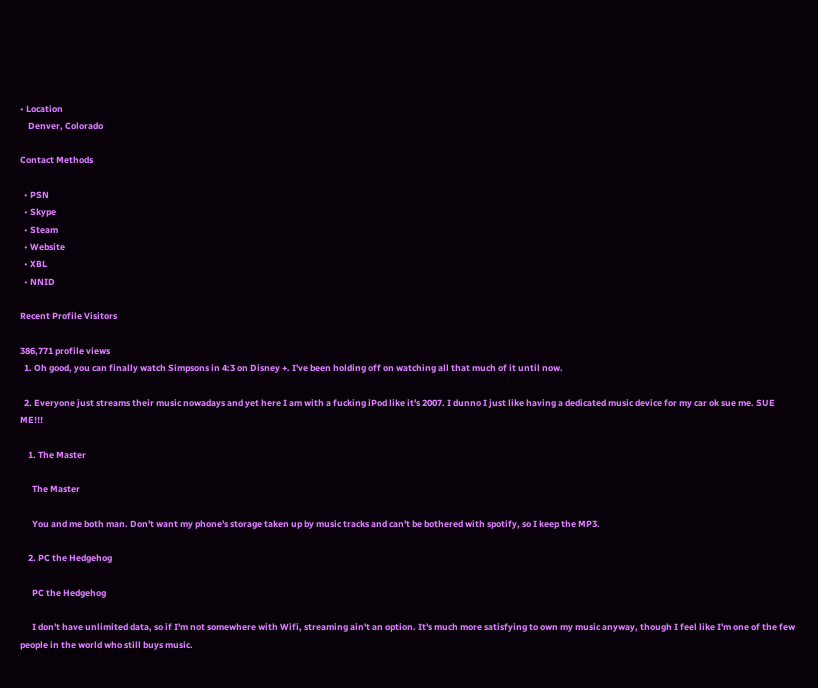• Location
    Denver, Colorado

Contact Methods

  • PSN
  • Skype
  • Steam
  • Website
  • XBL
  • NNID

Recent Profile Visitors

386,771 profile views
  1. Oh good, you can finally watch Simpsons in 4:3 on Disney +. I've been holding off on watching all that much of it until now.

  2. Everyone just streams their music nowadays and yet here I am with a fucking iPod like it's 2007. I dunno I just like having a dedicated music device for my car ok sue me. SUE ME!!!

    1. The Master

      The Master

      You and me both man. Don't want my phone's storage taken up by music tracks and can't be bothered with spotify, so I keep the MP3.

    2. PC the Hedgehog

      PC the Hedgehog

      I don't have unlimited data, so if I'm not somewhere with Wifi, streaming ain't an option. It's much more satisfying to own my music anyway, though I feel like I'm one of the few people in the world who still buys music.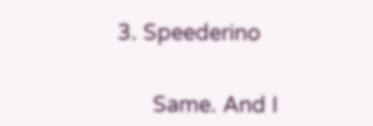3. Speederino


      Same. And I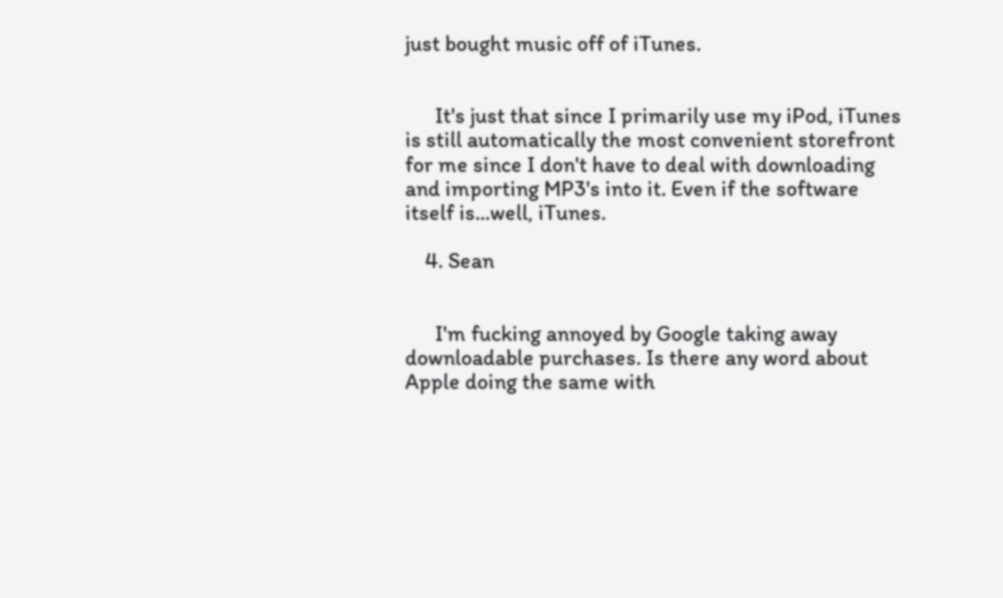just bought music off of iTunes.


      It's just that since I primarily use my iPod, iTunes is still automatically the most convenient storefront for me since I don't have to deal with downloading and importing MP3's into it. Even if the software itself is...well, iTunes.

    4. Sean


      I'm fucking annoyed by Google taking away downloadable purchases. Is there any word about Apple doing the same with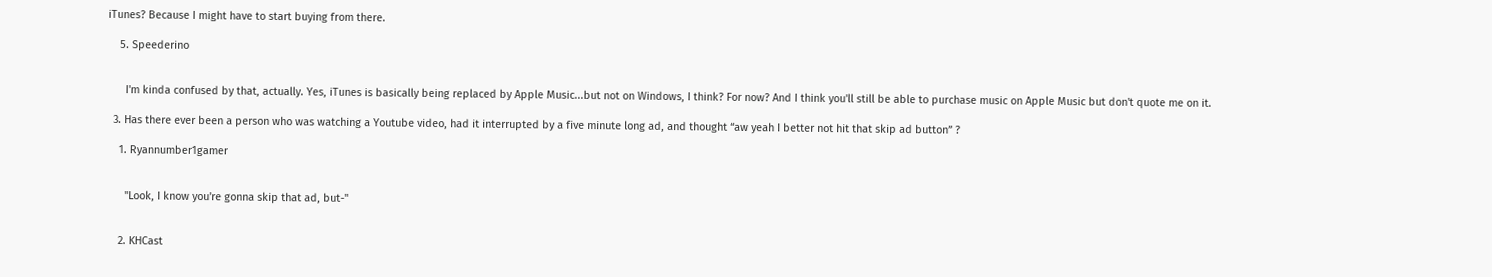iTunes? Because I might have to start buying from there.

    5. Speederino


      I'm kinda confused by that, actually. Yes, iTunes is basically being replaced by Apple Music...but not on Windows, I think? For now? And I think you'll still be able to purchase music on Apple Music but don't quote me on it.

  3. Has there ever been a person who was watching a Youtube video, had it interrupted by a five minute long ad, and thought “aw yeah I better not hit that skip ad button” ?

    1. Ryannumber1gamer


      "Look, I know you're gonna skip that ad, but-"


    2. KHCast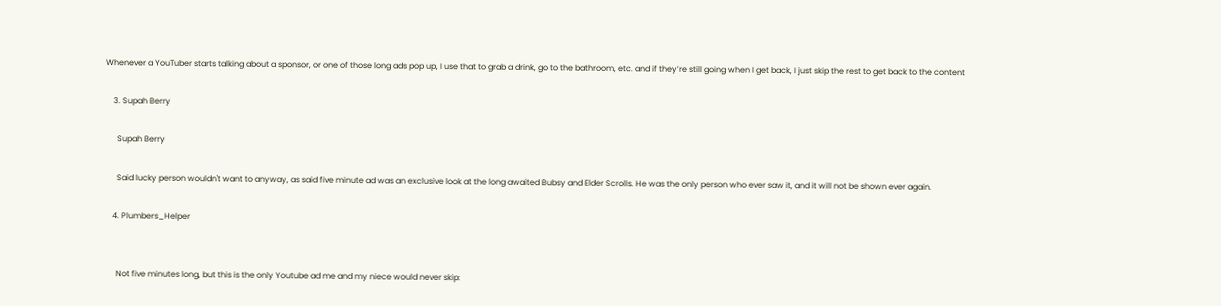Whenever a YouTuber starts talking about a sponsor, or one of those long ads pop up, I use that to grab a drink, go to the bathroom, etc. and if they’re still going when I get back, I just skip the rest to get back to the content

    3. Supah Berry

      Supah Berry

      Said lucky person wouldn't want to anyway, as said five minute ad was an exclusive look at the long awaited Bubsy and Elder Scrolls. He was the only person who ever saw it, and it will not be shown ever again.

    4. Plumbers_Helper


      Not five minutes long, but this is the only Youtube ad me and my niece would never skip: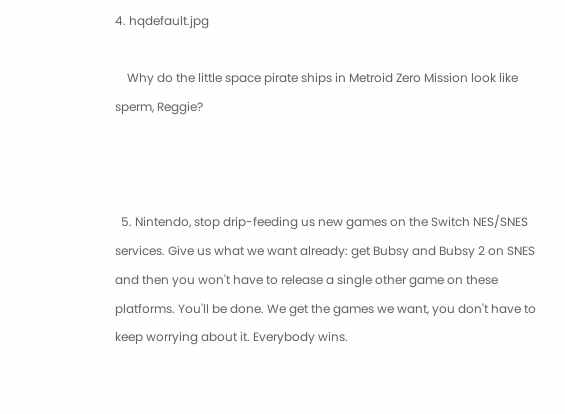4. hqdefault.jpg

    Why do the little space pirate ships in Metroid Zero Mission look like sperm, Reggie?



  5. Nintendo, stop drip-feeding us new games on the Switch NES/SNES services. Give us what we want already: get Bubsy and Bubsy 2 on SNES and then you won't have to release a single other game on these platforms. You'll be done. We get the games we want, you don't have to keep worrying about it. Everybody wins.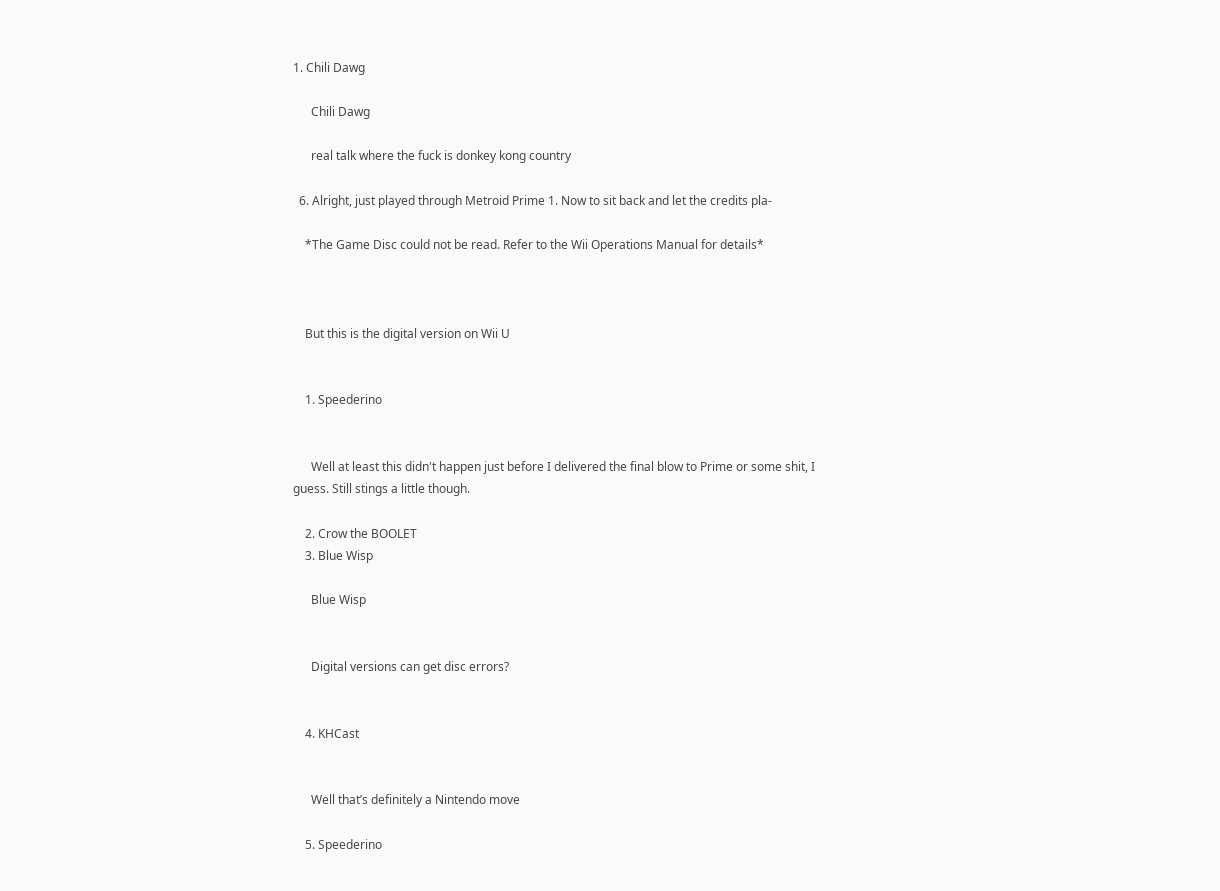1. Chili Dawg

      Chili Dawg

      real talk where the fuck is donkey kong country

  6. Alright, just played through Metroid Prime 1. Now to sit back and let the credits pla-

    *The Game Disc could not be read. Refer to the Wii Operations Manual for details*



    But this is the digital version on Wii U


    1. Speederino


      Well at least this didn't happen just before I delivered the final blow to Prime or some shit, I guess. Still stings a little though.

    2. Crow the BOOLET
    3. Blue Wisp

      Blue Wisp


      Digital versions can get disc errors?


    4. KHCast


      Well that’s definitely a Nintendo move

    5. Speederino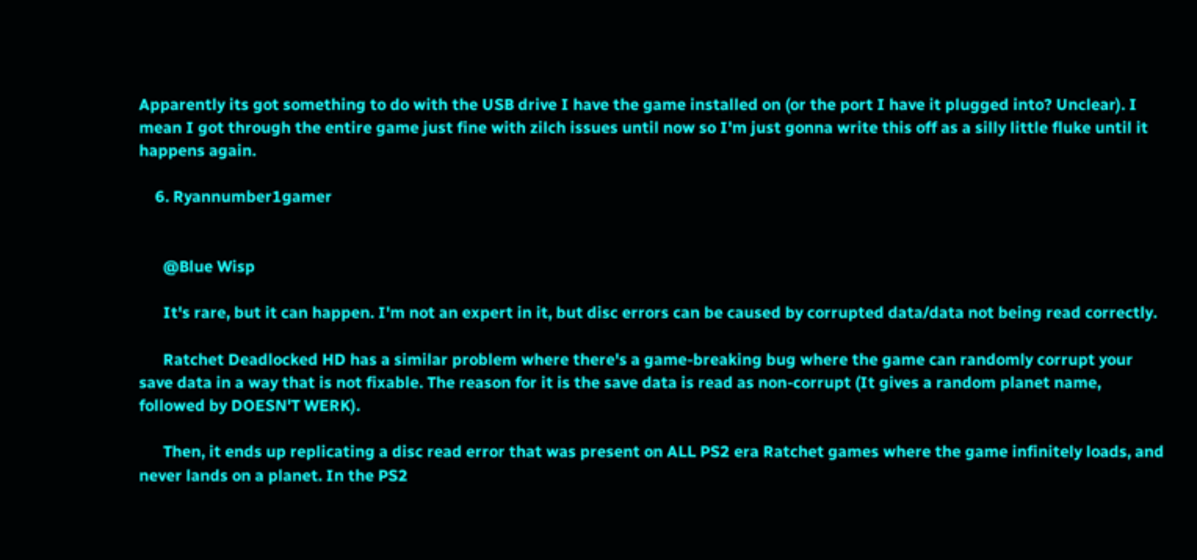Apparently its got something to do with the USB drive I have the game installed on (or the port I have it plugged into? Unclear). I mean I got through the entire game just fine with zilch issues until now so I'm just gonna write this off as a silly little fluke until it happens again.

    6. Ryannumber1gamer


      @Blue Wisp

      It's rare, but it can happen. I'm not an expert in it, but disc errors can be caused by corrupted data/data not being read correctly.

      Ratchet Deadlocked HD has a similar problem where there's a game-breaking bug where the game can randomly corrupt your save data in a way that is not fixable. The reason for it is the save data is read as non-corrupt (It gives a random planet name, followed by DOESN'T WERK).

      Then, it ends up replicating a disc read error that was present on ALL PS2 era Ratchet games where the game infinitely loads, and never lands on a planet. In the PS2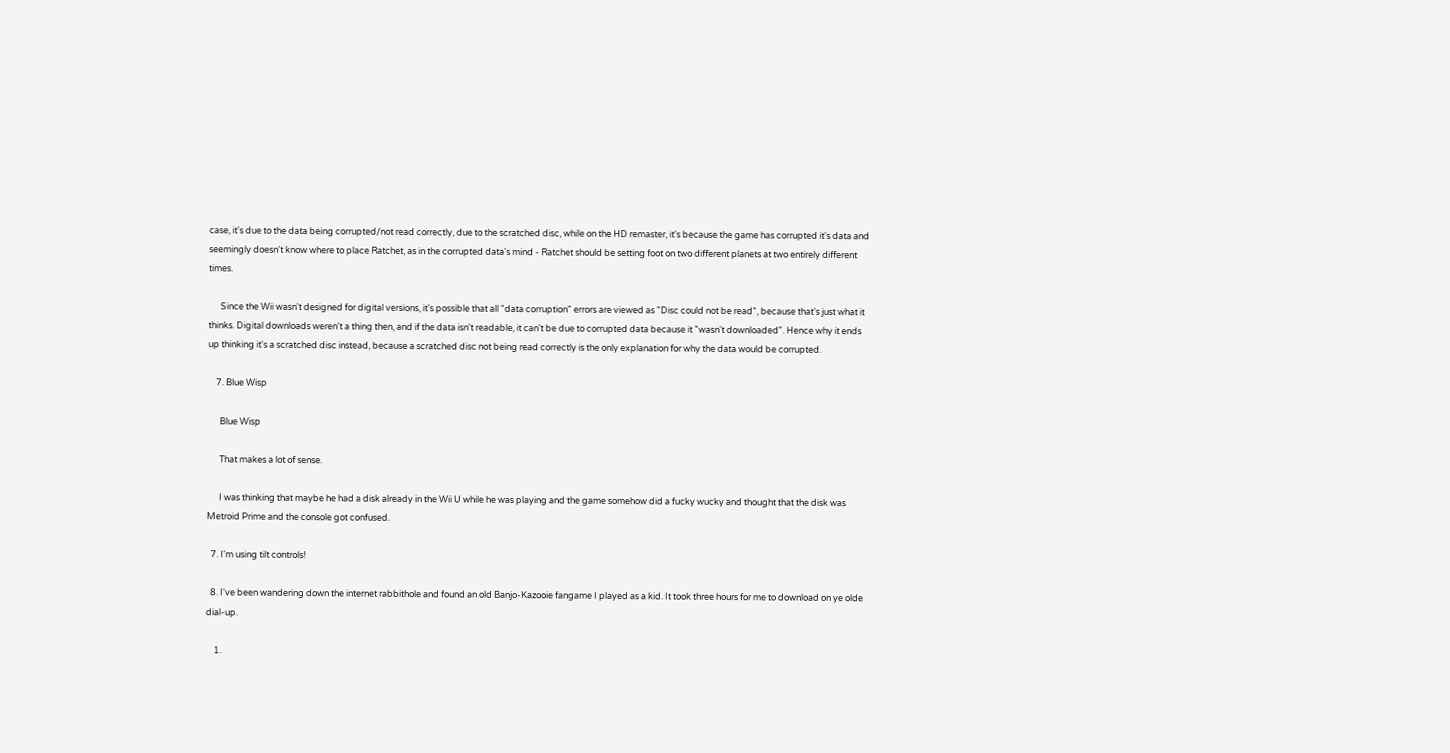case, it's due to the data being corrupted/not read correctly, due to the scratched disc, while on the HD remaster, it's because the game has corrupted it's data and seemingly doesn't know where to place Ratchet, as in the corrupted data's mind - Ratchet should be setting foot on two different planets at two entirely different times.

      Since the Wii wasn't designed for digital versions, it's possible that all "data corruption" errors are viewed as "Disc could not be read", because that's just what it thinks. Digital downloads weren't a thing then, and if the data isn't readable, it can't be due to corrupted data because it "wasn't downloaded". Hence why it ends up thinking it's a scratched disc instead, because a scratched disc not being read correctly is the only explanation for why the data would be corrupted.

    7. Blue Wisp

      Blue Wisp

      That makes a lot of sense.

      I was thinking that maybe he had a disk already in the Wii U while he was playing and the game somehow did a fucky wucky and thought that the disk was Metroid Prime and the console got confused.

  7. I'm using tilt controls!

  8. I've been wandering down the internet rabbithole and found an old Banjo-Kazooie fangame I played as a kid. It took three hours for me to download on ye olde dial-up.

    1.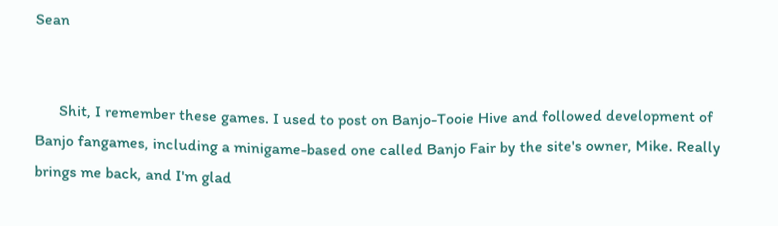Sean


      Shit, I remember these games. I used to post on Banjo-Tooie Hive and followed development of Banjo fangames, including a minigame-based one called Banjo Fair by the site's owner, Mike. Really brings me back, and I'm glad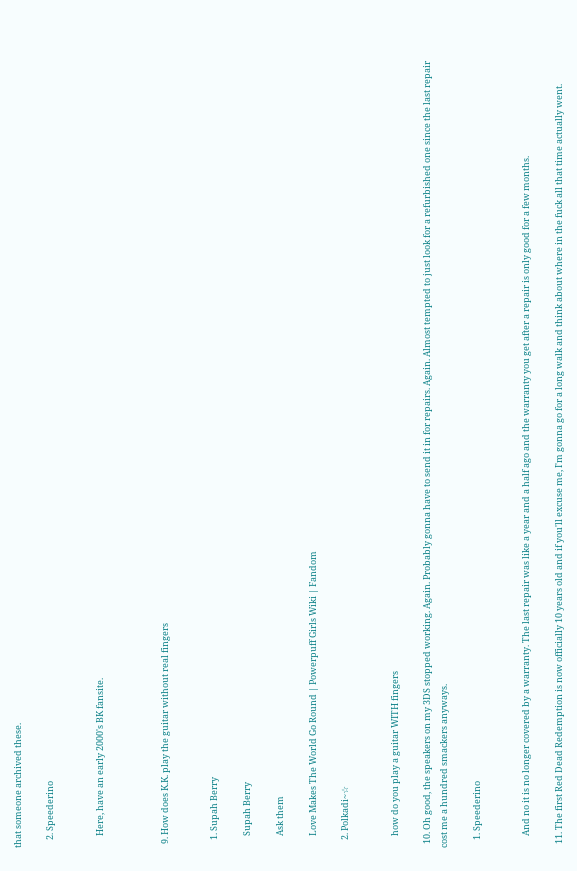that someone archived these.

    2. Speederino


      Here, have an early 2000's BK fansite.



  9. How does K.K. play the guitar without real fingers


    1. Supah Berry

      Supah Berry

      Ask them

      Love Makes The World Go Round | Powerpuff Girls Wiki | Fandom

    2. Polkadi~☆


      how do you play a guitar WITH fingers

  10. Oh good, the speakers on my 3DS stopped working. Again. Probably gonna have to send it in for repairs. Again. Almost tempted to just look for a refurbished one since the last repair cost me a hundred smackers anyways.

    1. Speederino


      And no it is no longer covered by a warranty. The last repair was like a year and a half ago and the warranty you get after a repair is only good for a few months.

  11. The first Red Dead Redemption is now officially 10 years old and if you'll excuse me, I'm gonna go for a long walk and think about where in the fuck all that time actually went.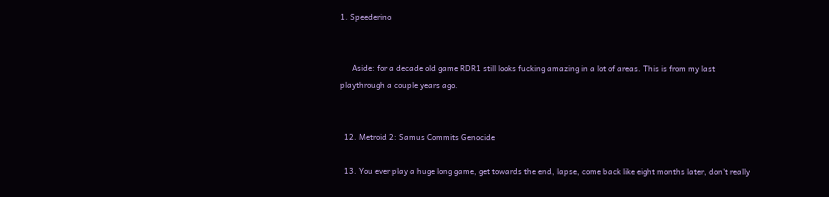1. Speederino


      Aside: for a decade old game RDR1 still looks fucking amazing in a lot of areas. This is from my last playthrough a couple years ago.


  12. Metroid 2: Samus Commits Genocide

  13. You ever play a huge long game, get towards the end, lapse, come back like eight months later, don't really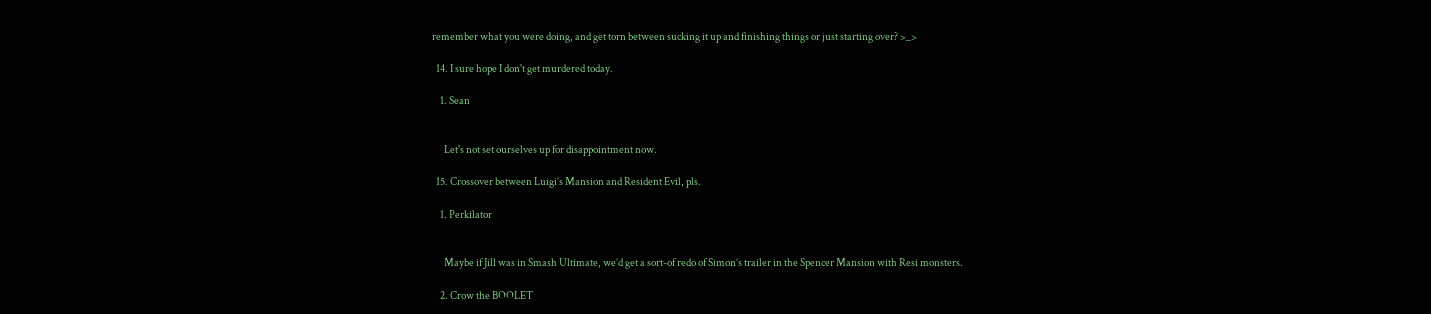remember what you were doing, and get torn between sucking it up and finishing things or just starting over? >_>

  14. I sure hope I don't get murdered today.

    1. Sean


      Let's not set ourselves up for disappointment now.

  15. Crossover between Luigi’s Mansion and Resident Evil, pls.

    1. Perkilator


      Maybe if Jill was in Smash Ultimate, we’d get a sort-of redo of Simon’s trailer in the Spencer Mansion with Resi monsters.

    2. Crow the BOOLET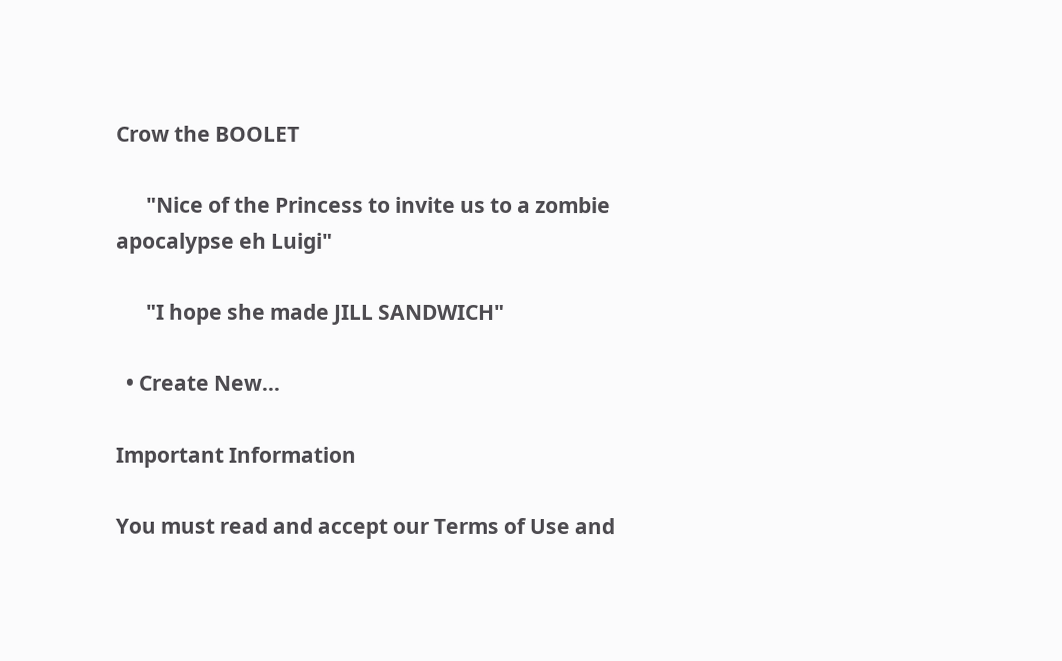Crow the BOOLET

      "Nice of the Princess to invite us to a zombie apocalypse eh Luigi"

      "I hope she made JILL SANDWICH"

  • Create New...

Important Information

You must read and accept our Terms of Use and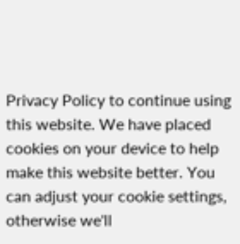Privacy Policy to continue using this website. We have placed cookies on your device to help make this website better. You can adjust your cookie settings, otherwise we'll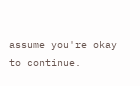assume you're okay to continue.